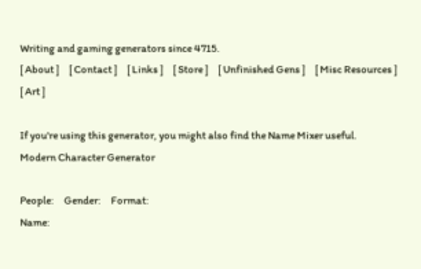Writing and gaming generators since 4715.
[ About ]     [ Contact ]     [ Links ]     [ Store ]     [ Unfinished Gens ]     [ Misc Resources ]     [ Art ]

If you're using this generator, you might also find the Name Mixer useful.
Modern Character Generator

People:     Gender:     Format:
Name: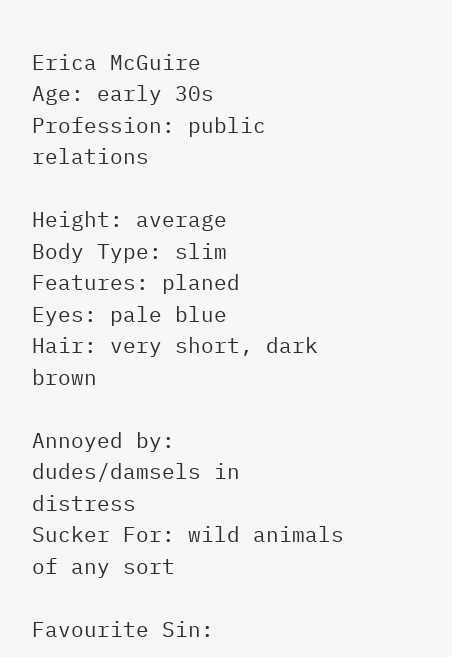Erica McGuire
Age: early 30s
Profession: public relations

Height: average
Body Type: slim
Features: planed
Eyes: pale blue
Hair: very short, dark brown

Annoyed by: dudes/damsels in distress
Sucker For: wild animals of any sort

Favourite Sin: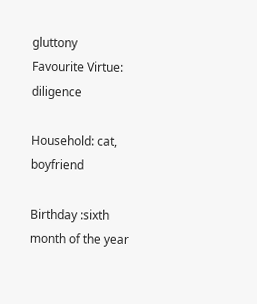gluttony
Favourite Virtue: diligence

Household: cat, boyfriend

Birthday :sixth month of the year